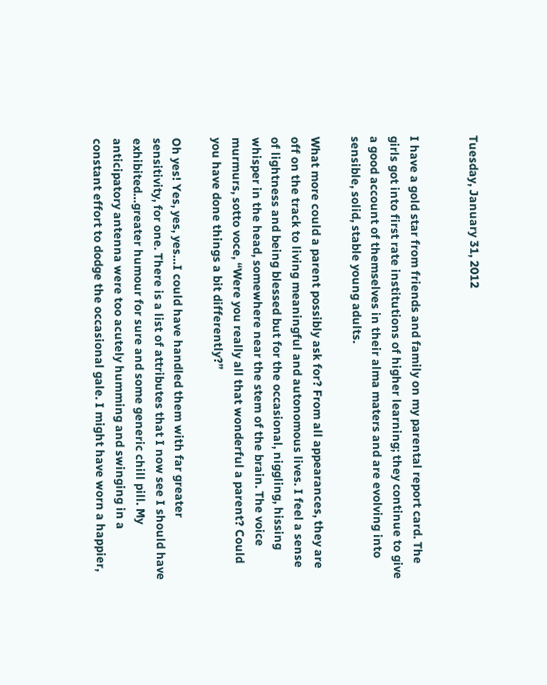Tuesday, January 31, 2012


I have a gold star from friends and family on my parental report card. The girls got into first rate institutions of higher learning; they continue to give a good account of themselves in their alma maters and are evolving into sensible, solid, stable young adults.

What more could a parent possibly ask for? From all appearances, they are off on the track to living meaningful and autonomous lives. I feel a sense of lightness and being blessed but for the occasional, niggling, hissing whisper in the head, somewhere near the stem of the brain. The voice murmurs, sotto voce, “Were you really all that wonderful a parent? Could you have done things a bit differently?”

Oh yes! Yes, yes, yes…I could have handled them with far greater sensitivity, for one. There is a list of attributes that I now see I should have exhibited…greater humour for sure and some generic chill pill. My anticipatory antenna were too acutely humming and swinging in a constant effort to dodge the occasional gale. I might have worn a happier,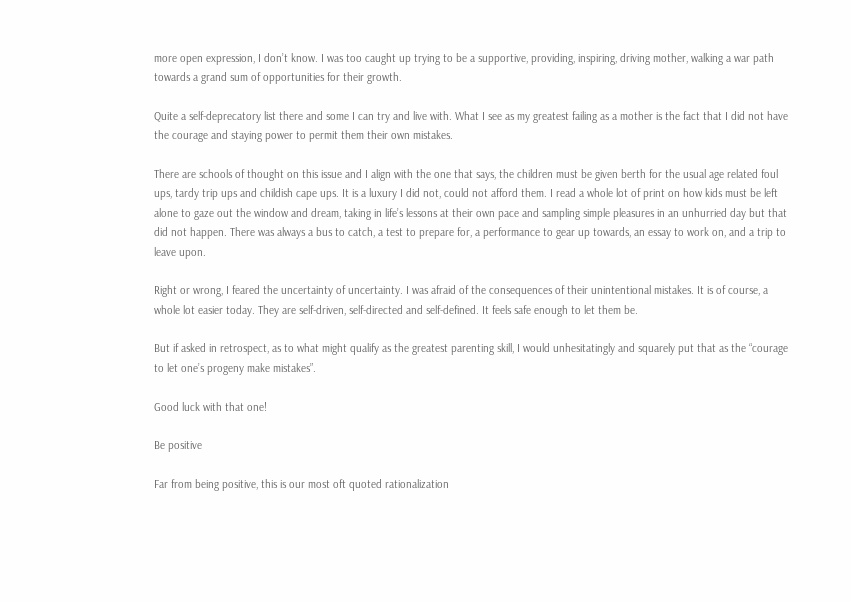more open expression, I don’t know. I was too caught up trying to be a supportive, providing, inspiring, driving mother, walking a war path towards a grand sum of opportunities for their growth.

Quite a self-deprecatory list there and some I can try and live with. What I see as my greatest failing as a mother is the fact that I did not have the courage and staying power to permit them their own mistakes.

There are schools of thought on this issue and I align with the one that says, the children must be given berth for the usual age related foul ups, tardy trip ups and childish cape ups. It is a luxury I did not, could not afford them. I read a whole lot of print on how kids must be left alone to gaze out the window and dream, taking in life’s lessons at their own pace and sampling simple pleasures in an unhurried day but that did not happen. There was always a bus to catch, a test to prepare for, a performance to gear up towards, an essay to work on, and a trip to leave upon.

Right or wrong, I feared the uncertainty of uncertainty. I was afraid of the consequences of their unintentional mistakes. It is of course, a whole lot easier today. They are self-driven, self-directed and self-defined. It feels safe enough to let them be.

But if asked in retrospect, as to what might qualify as the greatest parenting skill, I would unhesitatingly and squarely put that as the “courage to let one’s progeny make mistakes”.

Good luck with that one!

Be positive

Far from being positive, this is our most oft quoted rationalization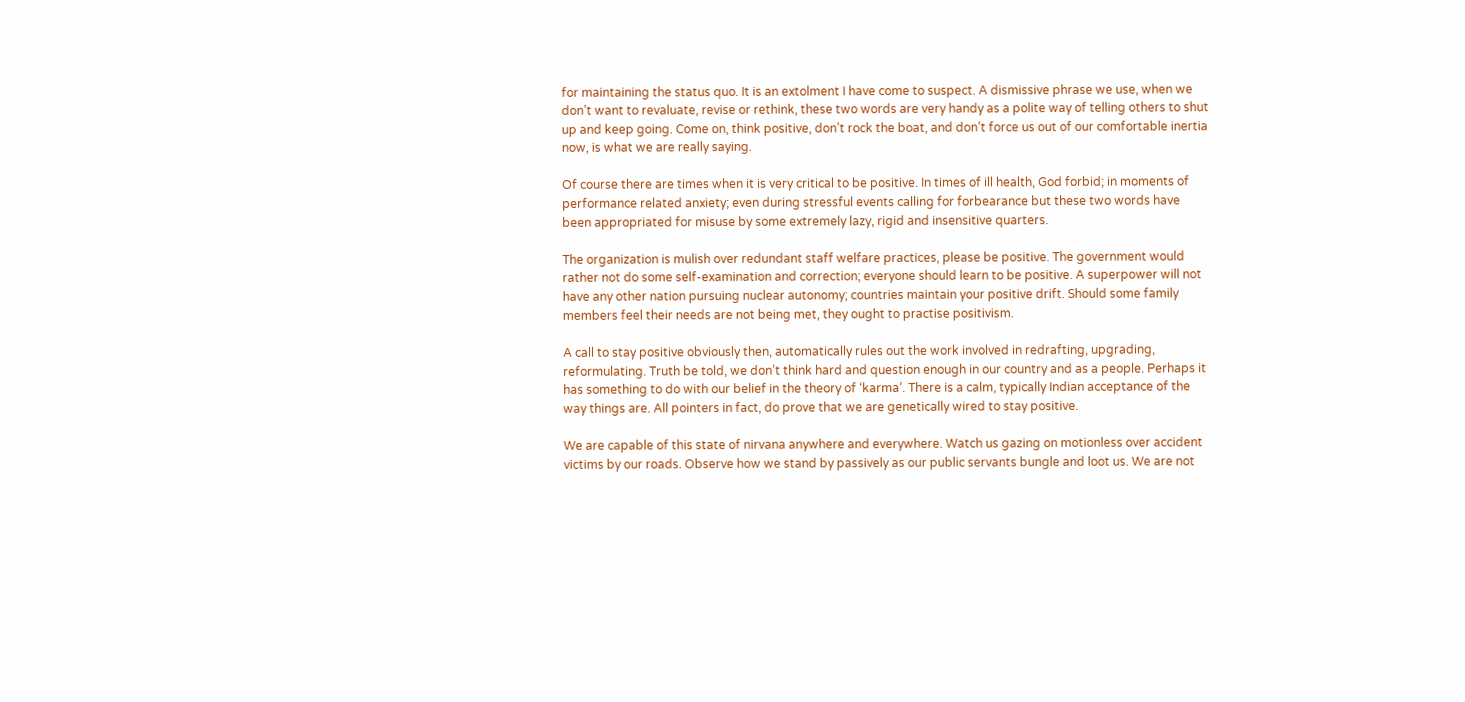for maintaining the status quo. It is an extolment I have come to suspect. A dismissive phrase we use, when we don’t want to revaluate, revise or rethink, these two words are very handy as a polite way of telling others to shut up and keep going. Come on, think positive, don’t rock the boat, and don’t force us out of our comfortable inertia now, is what we are really saying.

Of course there are times when it is very critical to be positive. In times of ill health, God forbid; in moments of performance related anxiety; even during stressful events calling for forbearance but these two words have been appropriated for misuse by some extremely lazy, rigid and insensitive quarters.

The organization is mulish over redundant staff welfare practices, please be positive. The government would rather not do some self-examination and correction; everyone should learn to be positive. A superpower will not have any other nation pursuing nuclear autonomy; countries maintain your positive drift. Should some family members feel their needs are not being met, they ought to practise positivism.

A call to stay positive obviously then, automatically rules out the work involved in redrafting, upgrading, reformulating. Truth be told, we don’t think hard and question enough in our country and as a people. Perhaps it has something to do with our belief in the theory of ‘karma’. There is a calm, typically Indian acceptance of the way things are. All pointers in fact, do prove that we are genetically wired to stay positive.

We are capable of this state of nirvana anywhere and everywhere. Watch us gazing on motionless over accident victims by our roads. Observe how we stand by passively as our public servants bungle and loot us. We are not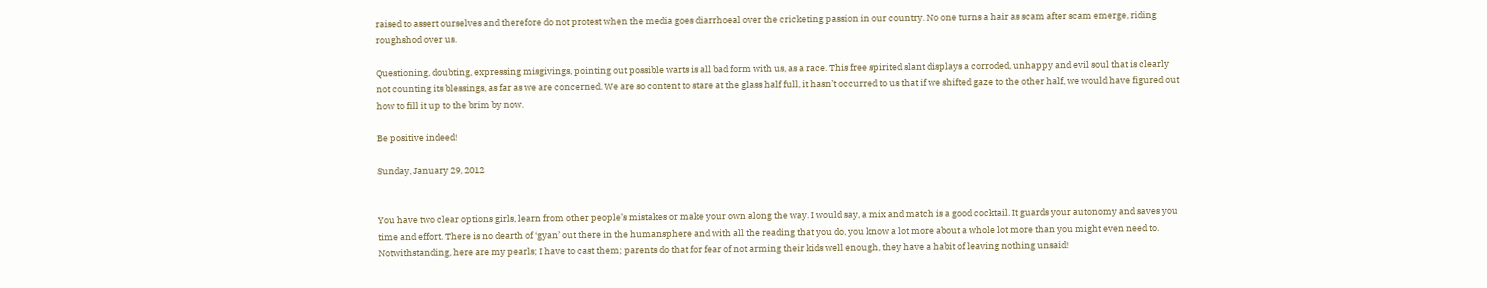raised to assert ourselves and therefore do not protest when the media goes diarrhoeal over the cricketing passion in our country. No one turns a hair as scam after scam emerge, riding roughshod over us.

Questioning, doubting, expressing misgivings, pointing out possible warts is all bad form with us, as a race. This free spirited slant displays a corroded, unhappy and evil soul that is clearly not counting its blessings, as far as we are concerned. We are so content to stare at the glass half full, it hasn’t occurred to us that if we shifted gaze to the other half, we would have figured out how to fill it up to the brim by now.

Be positive indeed!

Sunday, January 29, 2012


You have two clear options girls, learn from other people’s mistakes or make your own along the way. I would say, a mix and match is a good cocktail. It guards your autonomy and saves you time and effort. There is no dearth of ‘gyan’ out there in the humansphere and with all the reading that you do, you know a lot more about a whole lot more than you might even need to. Notwithstanding, here are my pearls; I have to cast them; parents do that for fear of not arming their kids well enough, they have a habit of leaving nothing unsaid!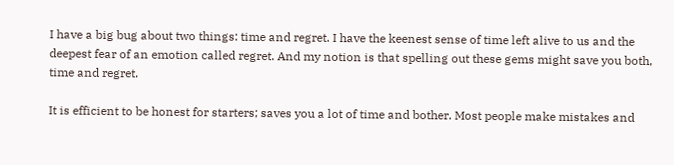I have a big bug about two things: time and regret. I have the keenest sense of time left alive to us and the deepest fear of an emotion called regret. And my notion is that spelling out these gems might save you both, time and regret.

It is efficient to be honest for starters; saves you a lot of time and bother. Most people make mistakes and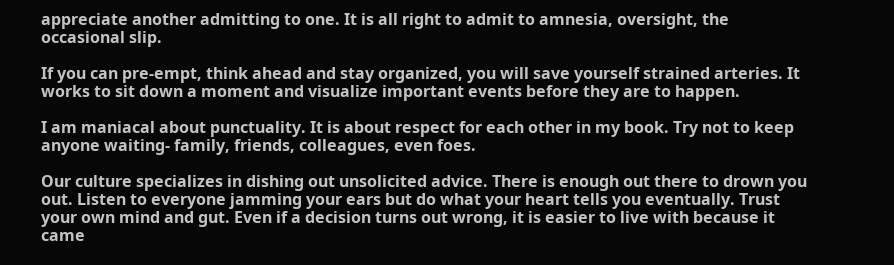appreciate another admitting to one. It is all right to admit to amnesia, oversight, the occasional slip.

If you can pre-empt, think ahead and stay organized, you will save yourself strained arteries. It works to sit down a moment and visualize important events before they are to happen.

I am maniacal about punctuality. It is about respect for each other in my book. Try not to keep anyone waiting- family, friends, colleagues, even foes.

Our culture specializes in dishing out unsolicited advice. There is enough out there to drown you out. Listen to everyone jamming your ears but do what your heart tells you eventually. Trust your own mind and gut. Even if a decision turns out wrong, it is easier to live with because it came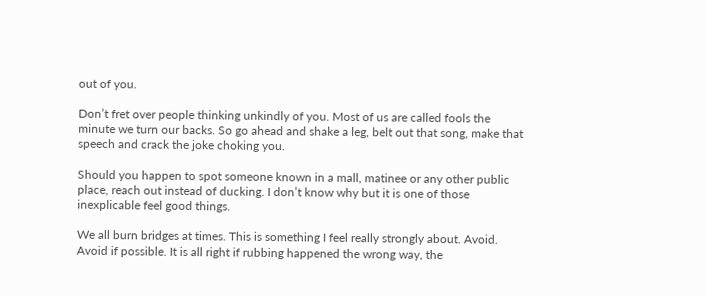out of you.

Don’t fret over people thinking unkindly of you. Most of us are called fools the minute we turn our backs. So go ahead and shake a leg, belt out that song, make that speech and crack the joke choking you.

Should you happen to spot someone known in a mall, matinee or any other public place, reach out instead of ducking. I don’t know why but it is one of those inexplicable feel good things.

We all burn bridges at times. This is something I feel really strongly about. Avoid. Avoid if possible. It is all right if rubbing happened the wrong way, the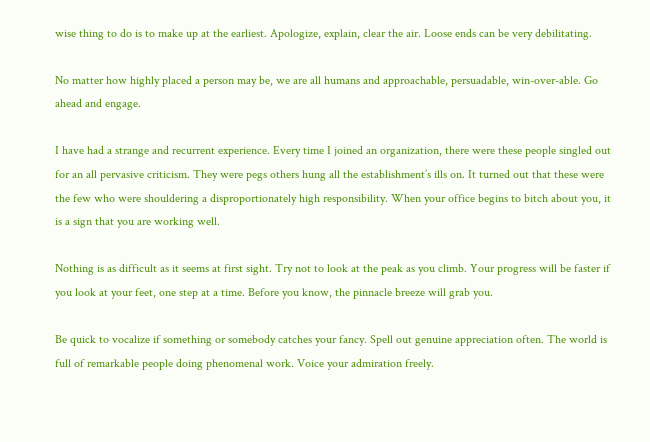wise thing to do is to make up at the earliest. Apologize, explain, clear the air. Loose ends can be very debilitating.

No matter how highly placed a person may be, we are all humans and approachable, persuadable, win-over-able. Go ahead and engage.

I have had a strange and recurrent experience. Every time I joined an organization, there were these people singled out for an all pervasive criticism. They were pegs others hung all the establishment’s ills on. It turned out that these were the few who were shouldering a disproportionately high responsibility. When your office begins to bitch about you, it is a sign that you are working well.

Nothing is as difficult as it seems at first sight. Try not to look at the peak as you climb. Your progress will be faster if you look at your feet, one step at a time. Before you know, the pinnacle breeze will grab you.

Be quick to vocalize if something or somebody catches your fancy. Spell out genuine appreciation often. The world is full of remarkable people doing phenomenal work. Voice your admiration freely.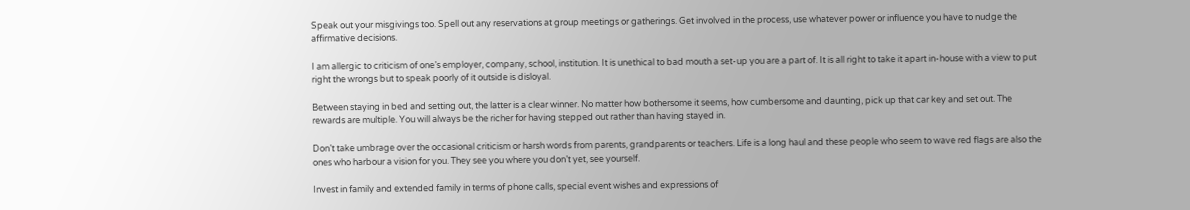Speak out your misgivings too. Spell out any reservations at group meetings or gatherings. Get involved in the process, use whatever power or influence you have to nudge the affirmative decisions.

I am allergic to criticism of one’s employer, company, school, institution. It is unethical to bad mouth a set-up you are a part of. It is all right to take it apart in-house with a view to put right the wrongs but to speak poorly of it outside is disloyal.

Between staying in bed and setting out, the latter is a clear winner. No matter how bothersome it seems, how cumbersome and daunting, pick up that car key and set out. The rewards are multiple. You will always be the richer for having stepped out rather than having stayed in.

Don’t take umbrage over the occasional criticism or harsh words from parents, grandparents or teachers. Life is a long haul and these people who seem to wave red flags are also the ones who harbour a vision for you. They see you where you don’t yet, see yourself.

Invest in family and extended family in terms of phone calls, special event wishes and expressions of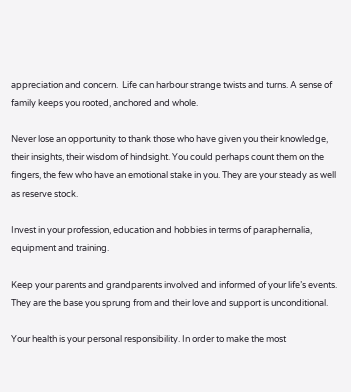appreciation and concern.  Life can harbour strange twists and turns. A sense of family keeps you rooted, anchored and whole.

Never lose an opportunity to thank those who have given you their knowledge, their insights, their wisdom of hindsight. You could perhaps count them on the fingers, the few who have an emotional stake in you. They are your steady as well as reserve stock.

Invest in your profession, education and hobbies in terms of paraphernalia, equipment and training.

Keep your parents and grandparents involved and informed of your life’s events. They are the base you sprung from and their love and support is unconditional.

Your health is your personal responsibility. In order to make the most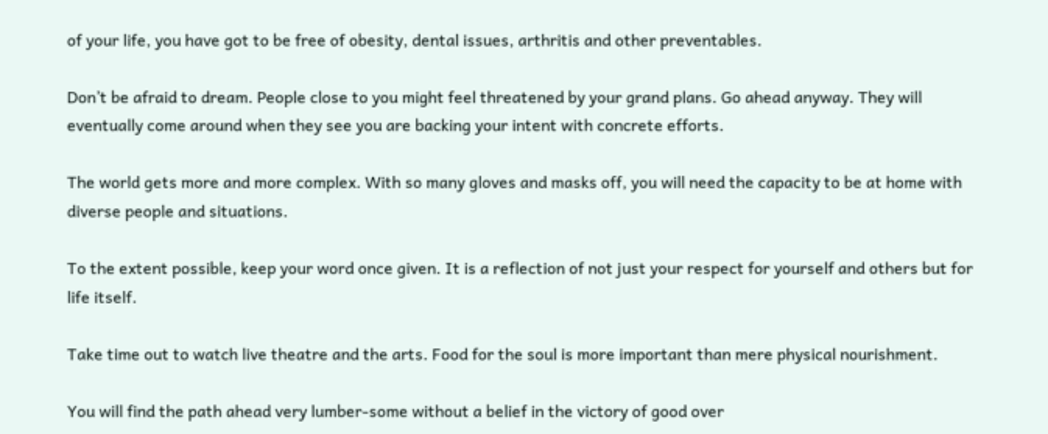of your life, you have got to be free of obesity, dental issues, arthritis and other preventables.

Don’t be afraid to dream. People close to you might feel threatened by your grand plans. Go ahead anyway. They will eventually come around when they see you are backing your intent with concrete efforts.

The world gets more and more complex. With so many gloves and masks off, you will need the capacity to be at home with diverse people and situations.

To the extent possible, keep your word once given. It is a reflection of not just your respect for yourself and others but for life itself.

Take time out to watch live theatre and the arts. Food for the soul is more important than mere physical nourishment.

You will find the path ahead very lumber-some without a belief in the victory of good over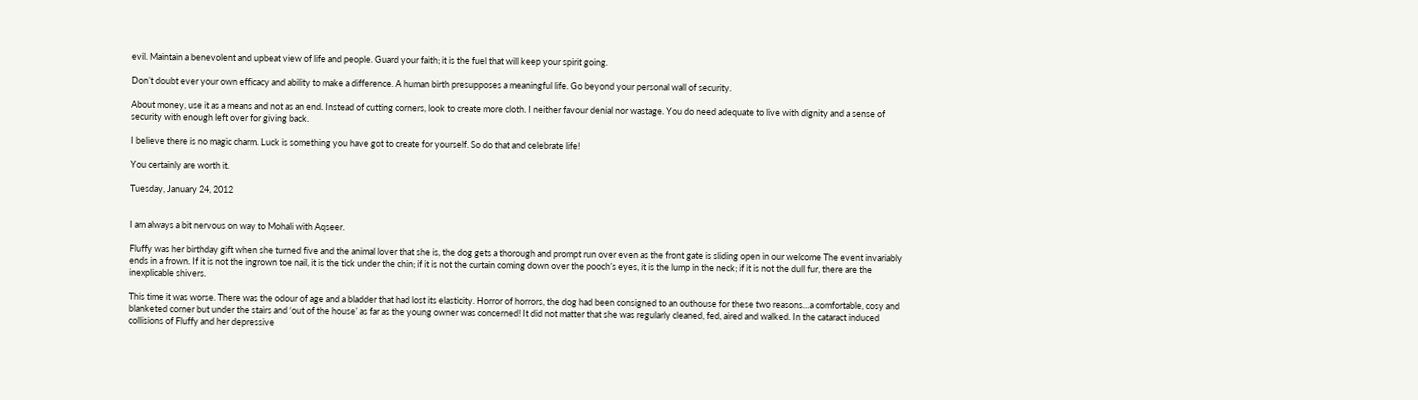evil. Maintain a benevolent and upbeat view of life and people. Guard your faith; it is the fuel that will keep your spirit going.

Don’t doubt ever your own efficacy and ability to make a difference. A human birth presupposes a meaningful life. Go beyond your personal wall of security.

About money, use it as a means and not as an end. Instead of cutting corners, look to create more cloth. I neither favour denial nor wastage. You do need adequate to live with dignity and a sense of security with enough left over for giving back.

I believe there is no magic charm. Luck is something you have got to create for yourself. So do that and celebrate life!

You certainly are worth it.

Tuesday, January 24, 2012


I am always a bit nervous on way to Mohali with Aqseer.

Fluffy was her birthday gift when she turned five and the animal lover that she is, the dog gets a thorough and prompt run over even as the front gate is sliding open in our welcome The event invariably ends in a frown. If it is not the ingrown toe nail, it is the tick under the chin; if it is not the curtain coming down over the pooch’s eyes, it is the lump in the neck; if it is not the dull fur, there are the inexplicable shivers.

This time it was worse. There was the odour of age and a bladder that had lost its elasticity. Horror of horrors, the dog had been consigned to an outhouse for these two reasons…a comfortable, cosy and blanketed corner but under the stairs and ‘out of the house’ as far as the young owner was concerned! It did not matter that she was regularly cleaned, fed, aired and walked. In the cataract induced collisions of Fluffy and her depressive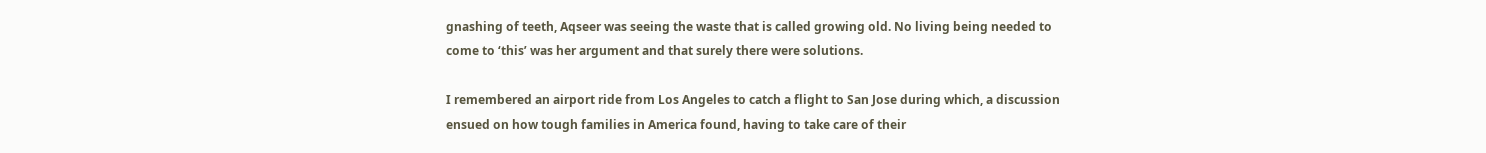gnashing of teeth, Aqseer was seeing the waste that is called growing old. No living being needed to come to ‘this’ was her argument and that surely there were solutions.

I remembered an airport ride from Los Angeles to catch a flight to San Jose during which, a discussion ensued on how tough families in America found, having to take care of their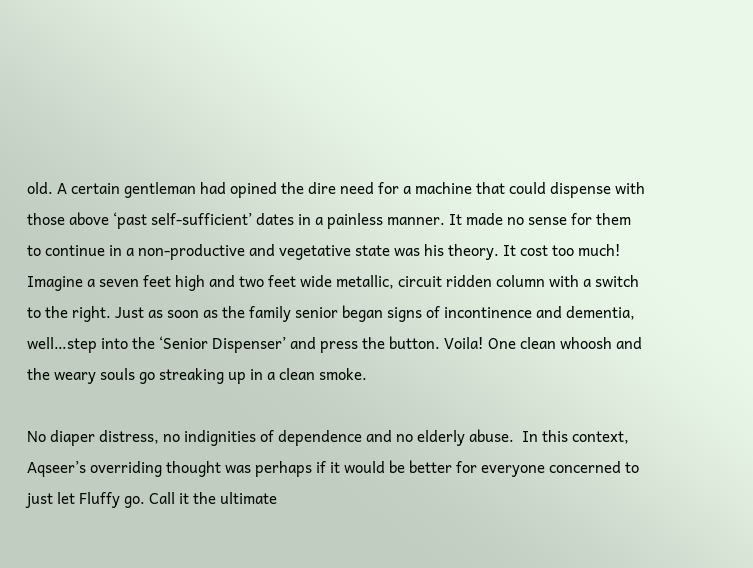old. A certain gentleman had opined the dire need for a machine that could dispense with those above ‘past self-sufficient’ dates in a painless manner. It made no sense for them to continue in a non-productive and vegetative state was his theory. It cost too much! Imagine a seven feet high and two feet wide metallic, circuit ridden column with a switch to the right. Just as soon as the family senior began signs of incontinence and dementia, well…step into the ‘Senior Dispenser’ and press the button. Voila! One clean whoosh and the weary souls go streaking up in a clean smoke.

No diaper distress, no indignities of dependence and no elderly abuse.  In this context, Aqseer’s overriding thought was perhaps if it would be better for everyone concerned to just let Fluffy go. Call it the ultimate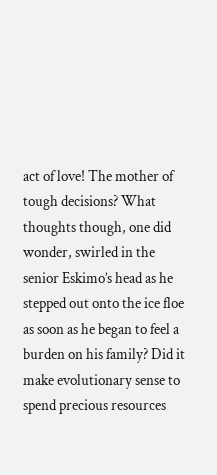act of love! The mother of tough decisions? What thoughts though, one did wonder, swirled in the senior Eskimo’s head as he stepped out onto the ice floe as soon as he began to feel a burden on his family? Did it make evolutionary sense to spend precious resources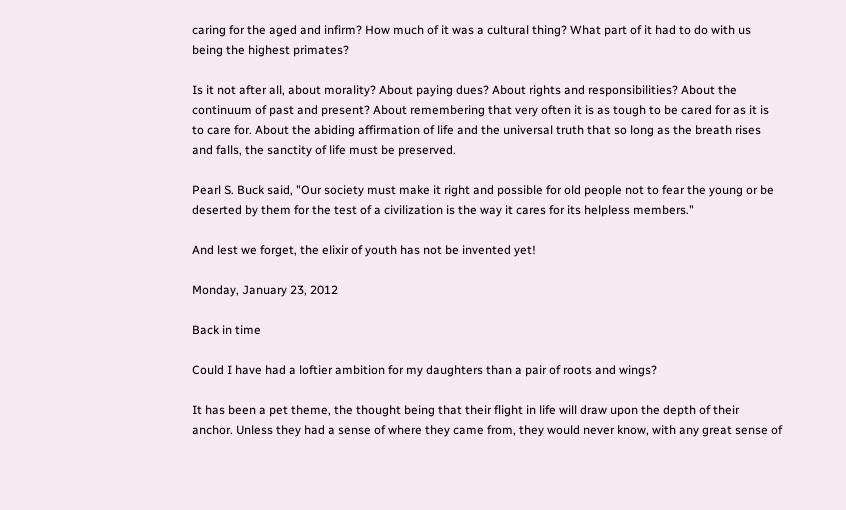caring for the aged and infirm? How much of it was a cultural thing? What part of it had to do with us being the highest primates?

Is it not after all, about morality? About paying dues? About rights and responsibilities? About the continuum of past and present? About remembering that very often it is as tough to be cared for as it is to care for. About the abiding affirmation of life and the universal truth that so long as the breath rises and falls, the sanctity of life must be preserved.

Pearl S. Buck said, "Our society must make it right and possible for old people not to fear the young or be deserted by them for the test of a civilization is the way it cares for its helpless members."

And lest we forget, the elixir of youth has not be invented yet!

Monday, January 23, 2012

Back in time

Could I have had a loftier ambition for my daughters than a pair of roots and wings?

It has been a pet theme, the thought being that their flight in life will draw upon the depth of their anchor. Unless they had a sense of where they came from, they would never know, with any great sense of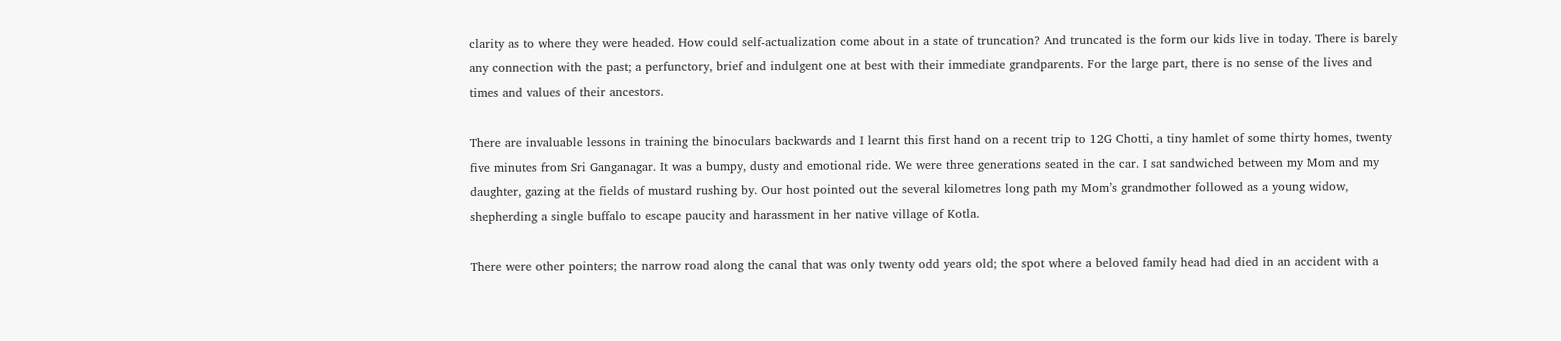clarity as to where they were headed. How could self-actualization come about in a state of truncation? And truncated is the form our kids live in today. There is barely any connection with the past; a perfunctory, brief and indulgent one at best with their immediate grandparents. For the large part, there is no sense of the lives and times and values of their ancestors.

There are invaluable lessons in training the binoculars backwards and I learnt this first hand on a recent trip to 12G Chotti, a tiny hamlet of some thirty homes, twenty five minutes from Sri Ganganagar. It was a bumpy, dusty and emotional ride. We were three generations seated in the car. I sat sandwiched between my Mom and my daughter, gazing at the fields of mustard rushing by. Our host pointed out the several kilometres long path my Mom’s grandmother followed as a young widow, shepherding a single buffalo to escape paucity and harassment in her native village of Kotla.

There were other pointers; the narrow road along the canal that was only twenty odd years old; the spot where a beloved family head had died in an accident with a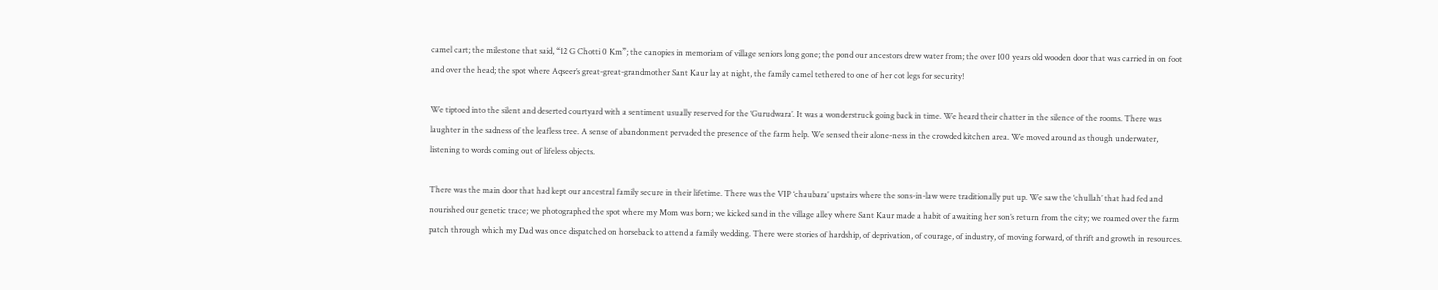camel cart; the milestone that said, “12 G Chotti 0 Km”; the canopies in memoriam of village seniors long gone; the pond our ancestors drew water from; the over 100 years old wooden door that was carried in on foot and over the head; the spot where Aqseer’s great-great-grandmother Sant Kaur lay at night, the family camel tethered to one of her cot legs for security!

We tiptoed into the silent and deserted courtyard with a sentiment usually reserved for the ‘Gurudwara’. It was a wonderstruck going back in time. We heard their chatter in the silence of the rooms. There was laughter in the sadness of the leafless tree. A sense of abandonment pervaded the presence of the farm help. We sensed their alone-ness in the crowded kitchen area. We moved around as though underwater, listening to words coming out of lifeless objects.

There was the main door that had kept our ancestral family secure in their lifetime. There was the VIP ‘chaubara’ upstairs where the sons-in-law were traditionally put up. We saw the ‘chullah’ that had fed and nourished our genetic trace; we photographed the spot where my Mom was born; we kicked sand in the village alley where Sant Kaur made a habit of awaiting her son’s return from the city; we roamed over the farm patch through which my Dad was once dispatched on horseback to attend a family wedding. There were stories of hardship, of deprivation, of courage, of industry, of moving forward, of thrift and growth in resources.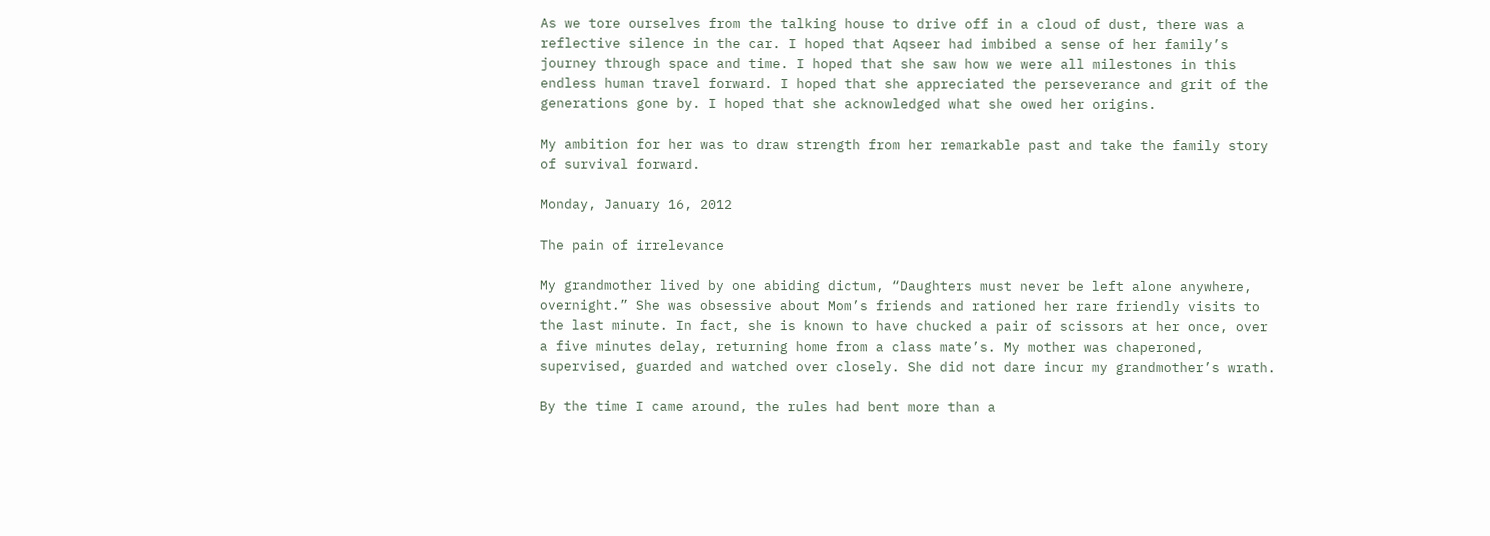As we tore ourselves from the talking house to drive off in a cloud of dust, there was a reflective silence in the car. I hoped that Aqseer had imbibed a sense of her family’s journey through space and time. I hoped that she saw how we were all milestones in this endless human travel forward. I hoped that she appreciated the perseverance and grit of the generations gone by. I hoped that she acknowledged what she owed her origins.

My ambition for her was to draw strength from her remarkable past and take the family story of survival forward.

Monday, January 16, 2012

The pain of irrelevance

My grandmother lived by one abiding dictum, “Daughters must never be left alone anywhere, overnight.” She was obsessive about Mom’s friends and rationed her rare friendly visits to the last minute. In fact, she is known to have chucked a pair of scissors at her once, over a five minutes delay, returning home from a class mate’s. My mother was chaperoned, supervised, guarded and watched over closely. She did not dare incur my grandmother’s wrath.

By the time I came around, the rules had bent more than a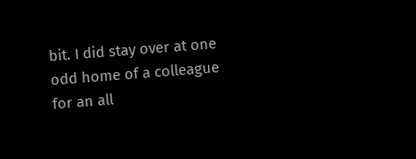bit. I did stay over at one odd home of a colleague for an all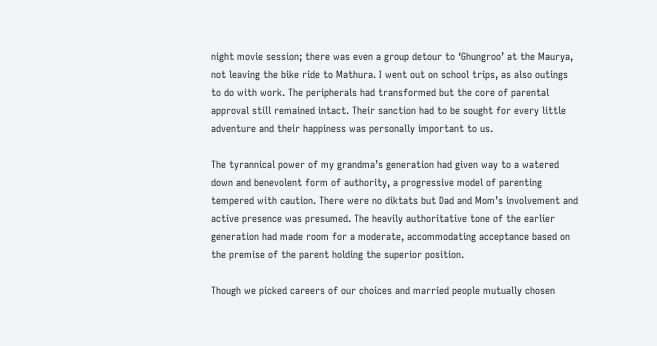night movie session; there was even a group detour to ‘Ghungroo’ at the Maurya, not leaving the bike ride to Mathura. I went out on school trips, as also outings to do with work. The peripherals had transformed but the core of parental approval still remained intact. Their sanction had to be sought for every little adventure and their happiness was personally important to us.

The tyrannical power of my grandma’s generation had given way to a watered down and benevolent form of authority, a progressive model of parenting tempered with caution. There were no diktats but Dad and Mom’s involvement and active presence was presumed. The heavily authoritative tone of the earlier generation had made room for a moderate, accommodating acceptance based on the premise of the parent holding the superior position.

Though we picked careers of our choices and married people mutually chosen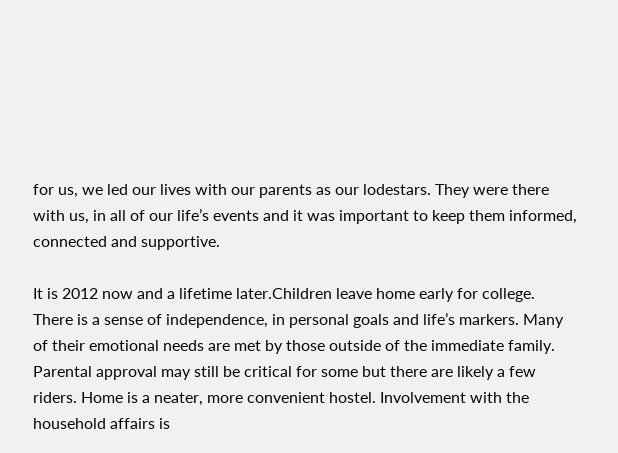for us, we led our lives with our parents as our lodestars. They were there with us, in all of our life’s events and it was important to keep them informed, connected and supportive.

It is 2012 now and a lifetime later.Children leave home early for college. There is a sense of independence, in personal goals and life’s markers. Many of their emotional needs are met by those outside of the immediate family. Parental approval may still be critical for some but there are likely a few riders. Home is a neater, more convenient hostel. Involvement with the household affairs is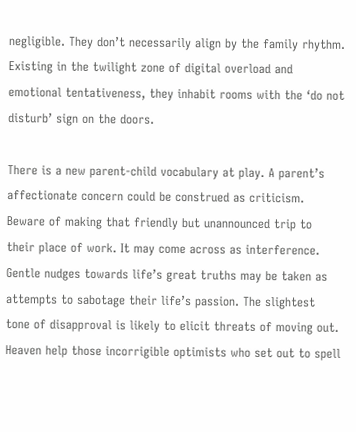negligible. They don’t necessarily align by the family rhythm. Existing in the twilight zone of digital overload and emotional tentativeness, they inhabit rooms with the ‘do not disturb’ sign on the doors.

There is a new parent-child vocabulary at play. A parent’s affectionate concern could be construed as criticism. Beware of making that friendly but unannounced trip to their place of work. It may come across as interference. Gentle nudges towards life’s great truths may be taken as attempts to sabotage their life’s passion. The slightest tone of disapproval is likely to elicit threats of moving out. Heaven help those incorrigible optimists who set out to spell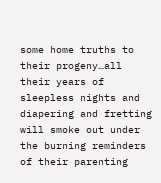some home truths to their progeny…all their years of sleepless nights and diapering and fretting will smoke out under the burning reminders of their parenting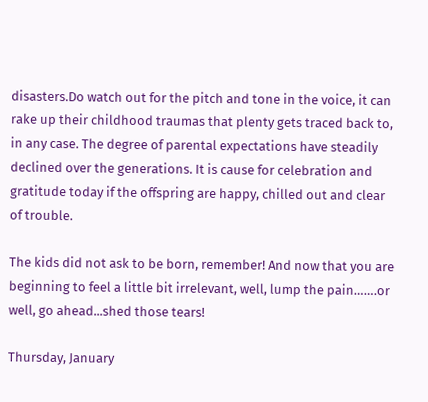disasters.Do watch out for the pitch and tone in the voice, it can rake up their childhood traumas that plenty gets traced back to, in any case. The degree of parental expectations have steadily declined over the generations. It is cause for celebration and gratitude today if the offspring are happy, chilled out and clear of trouble.

The kids did not ask to be born, remember! And now that you are beginning to feel a little bit irrelevant, well, lump the pain…….or well, go ahead...shed those tears!

Thursday, January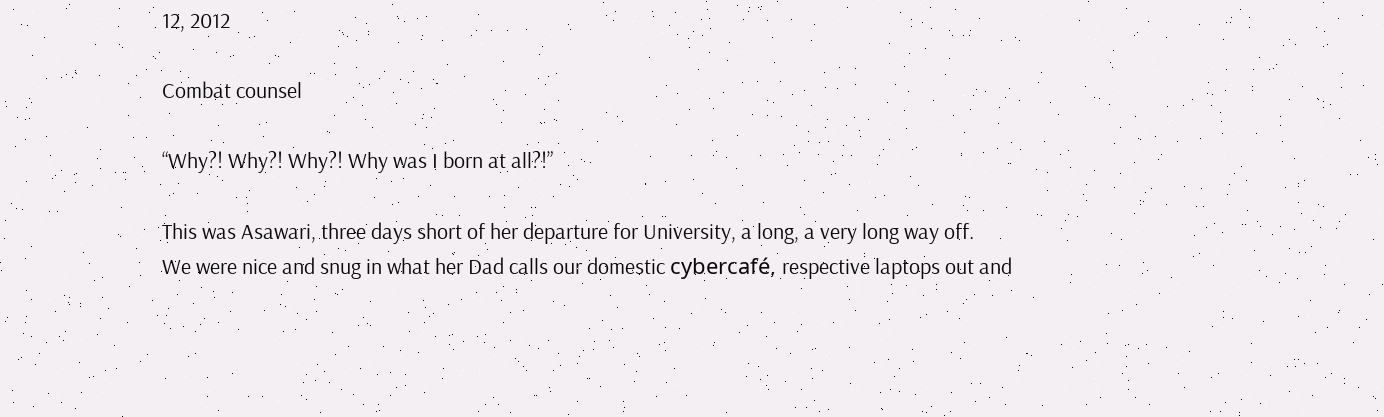12, 2012

Combat counsel

“Why?! Why?! Why?! Why was I born at all?!”

This was Asawari, three days short of her departure for University, a long, a very long way off.
We were nice and snug in what her Dad calls our domestic cybercafé, respective laptops out and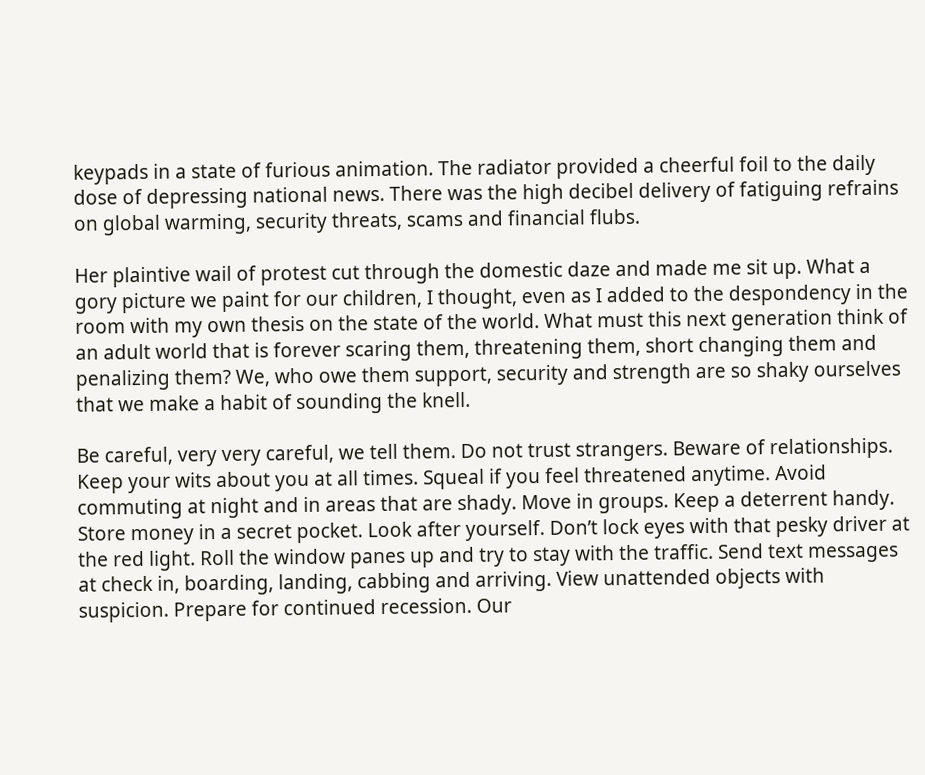keypads in a state of furious animation. The radiator provided a cheerful foil to the daily dose of depressing national news. There was the high decibel delivery of fatiguing refrains on global warming, security threats, scams and financial flubs.

Her plaintive wail of protest cut through the domestic daze and made me sit up. What a gory picture we paint for our children, I thought, even as I added to the despondency in the room with my own thesis on the state of the world. What must this next generation think of an adult world that is forever scaring them, threatening them, short changing them and penalizing them? We, who owe them support, security and strength are so shaky ourselves that we make a habit of sounding the knell.

Be careful, very very careful, we tell them. Do not trust strangers. Beware of relationships. Keep your wits about you at all times. Squeal if you feel threatened anytime. Avoid commuting at night and in areas that are shady. Move in groups. Keep a deterrent handy. Store money in a secret pocket. Look after yourself. Don’t lock eyes with that pesky driver at the red light. Roll the window panes up and try to stay with the traffic. Send text messages at check in, boarding, landing, cabbing and arriving. View unattended objects with suspicion. Prepare for continued recession. Our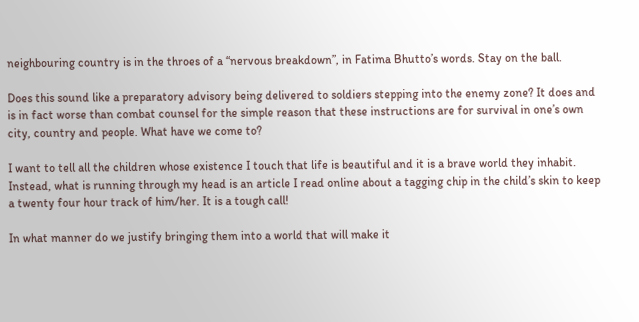neighbouring country is in the throes of a “nervous breakdown”, in Fatima Bhutto’s words. Stay on the ball.

Does this sound like a preparatory advisory being delivered to soldiers stepping into the enemy zone? It does and is in fact worse than combat counsel for the simple reason that these instructions are for survival in one’s own city, country and people. What have we come to?

I want to tell all the children whose existence I touch that life is beautiful and it is a brave world they inhabit. Instead, what is running through my head is an article I read online about a tagging chip in the child’s skin to keep a twenty four hour track of him/her. It is a tough call!

In what manner do we justify bringing them into a world that will make it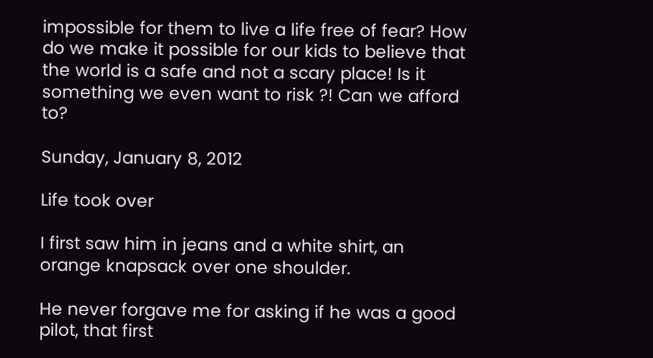impossible for them to live a life free of fear? How do we make it possible for our kids to believe that the world is a safe and not a scary place! Is it something we even want to risk ?! Can we afford to?

Sunday, January 8, 2012

Life took over

I first saw him in jeans and a white shirt, an orange knapsack over one shoulder.

He never forgave me for asking if he was a good pilot, that first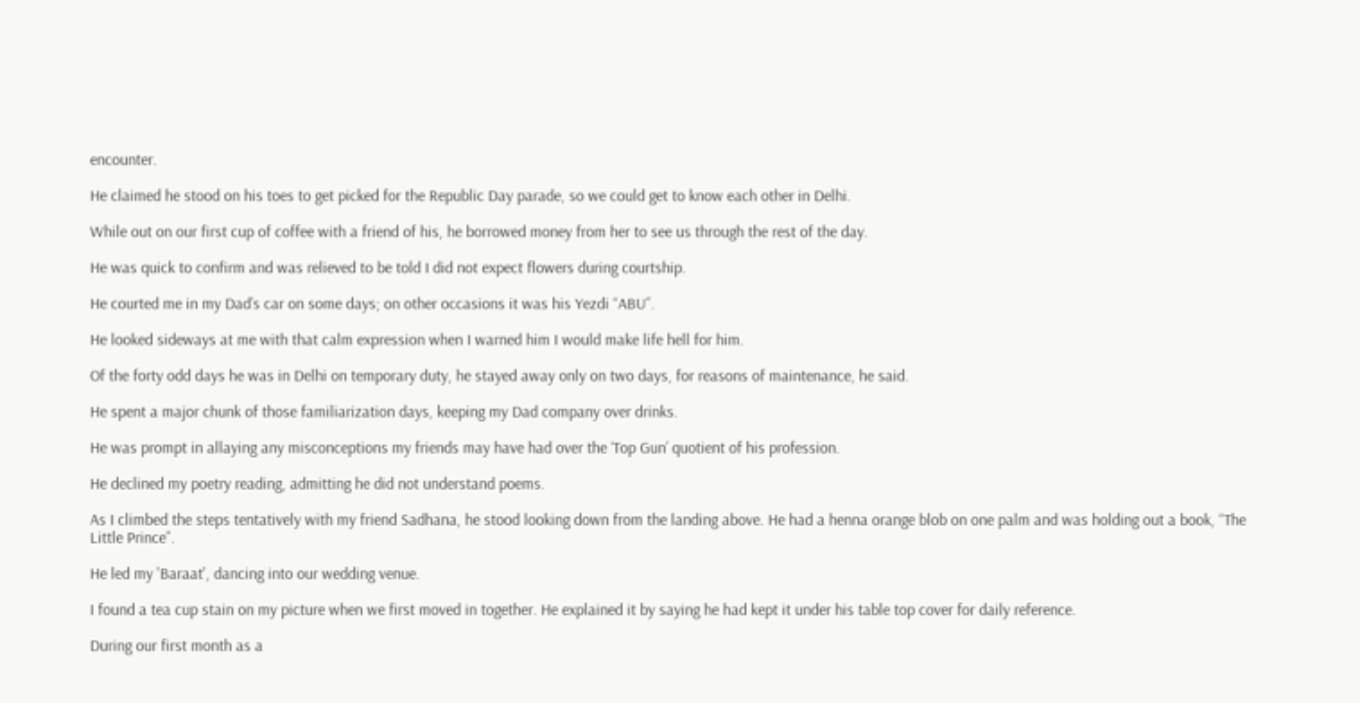encounter.

He claimed he stood on his toes to get picked for the Republic Day parade, so we could get to know each other in Delhi.

While out on our first cup of coffee with a friend of his, he borrowed money from her to see us through the rest of the day.

He was quick to confirm and was relieved to be told I did not expect flowers during courtship.

He courted me in my Dad’s car on some days; on other occasions it was his Yezdi “ABU”.

He looked sideways at me with that calm expression when I warned him I would make life hell for him.

Of the forty odd days he was in Delhi on temporary duty, he stayed away only on two days, for reasons of maintenance, he said.

He spent a major chunk of those familiarization days, keeping my Dad company over drinks.

He was prompt in allaying any misconceptions my friends may have had over the ‘Top Gun’ quotient of his profession.

He declined my poetry reading, admitting he did not understand poems.

As I climbed the steps tentatively with my friend Sadhana, he stood looking down from the landing above. He had a henna orange blob on one palm and was holding out a book, “The Little Prince”.

He led my 'Baraat', dancing into our wedding venue.

I found a tea cup stain on my picture when we first moved in together. He explained it by saying he had kept it under his table top cover for daily reference.

During our first month as a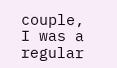couple, I was a regular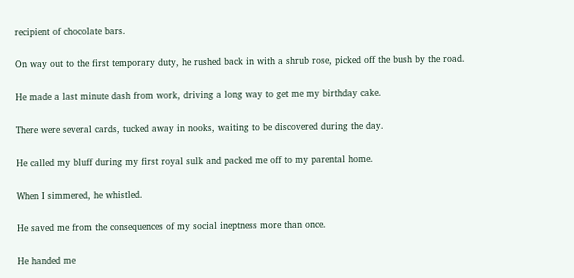recipient of chocolate bars.

On way out to the first temporary duty, he rushed back in with a shrub rose, picked off the bush by the road.

He made a last minute dash from work, driving a long way to get me my birthday cake.

There were several cards, tucked away in nooks, waiting to be discovered during the day.

He called my bluff during my first royal sulk and packed me off to my parental home.

When I simmered, he whistled.

He saved me from the consequences of my social ineptness more than once.

He handed me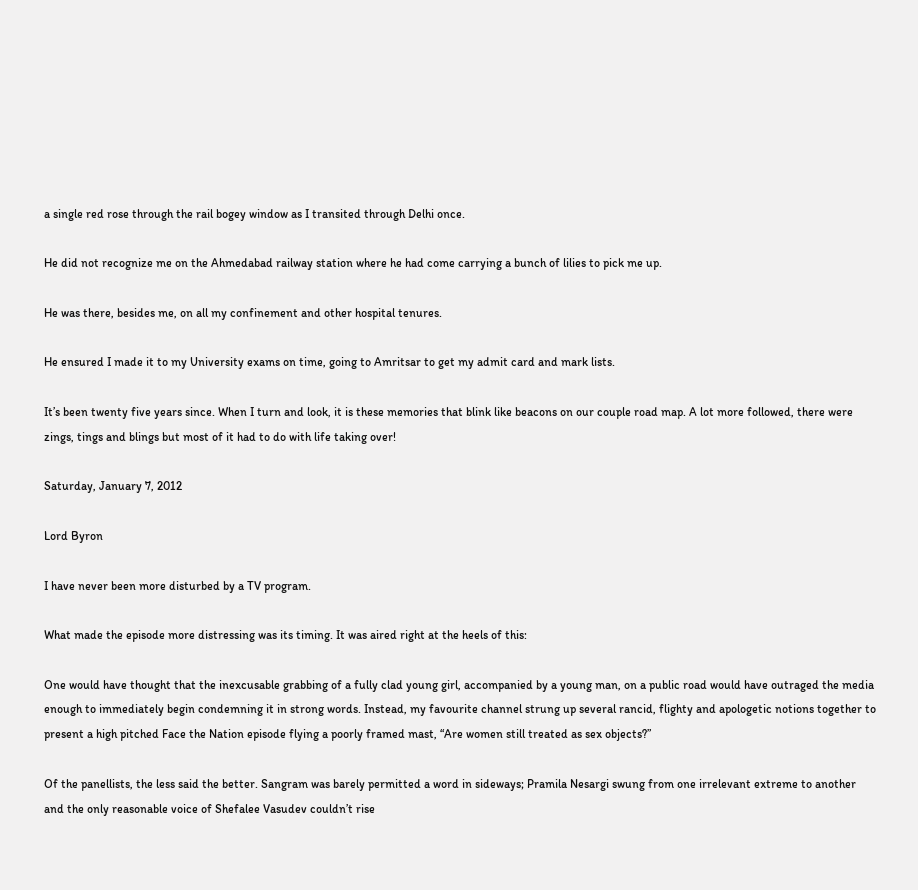a single red rose through the rail bogey window as I transited through Delhi once.

He did not recognize me on the Ahmedabad railway station where he had come carrying a bunch of lilies to pick me up.

He was there, besides me, on all my confinement and other hospital tenures.

He ensured I made it to my University exams on time, going to Amritsar to get my admit card and mark lists.

It’s been twenty five years since. When I turn and look, it is these memories that blink like beacons on our couple road map. A lot more followed, there were zings, tings and blings but most of it had to do with life taking over!

Saturday, January 7, 2012

Lord Byron

I have never been more disturbed by a TV program.

What made the episode more distressing was its timing. It was aired right at the heels of this:

One would have thought that the inexcusable grabbing of a fully clad young girl, accompanied by a young man, on a public road would have outraged the media enough to immediately begin condemning it in strong words. Instead, my favourite channel strung up several rancid, flighty and apologetic notions together to present a high pitched Face the Nation episode flying a poorly framed mast, “Are women still treated as sex objects?”

Of the panellists, the less said the better. Sangram was barely permitted a word in sideways; Pramila Nesargi swung from one irrelevant extreme to another and the only reasonable voice of Shefalee Vasudev couldn’t rise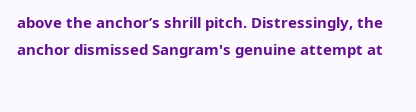above the anchor’s shrill pitch. Distressingly, the anchor dismissed Sangram's genuine attempt at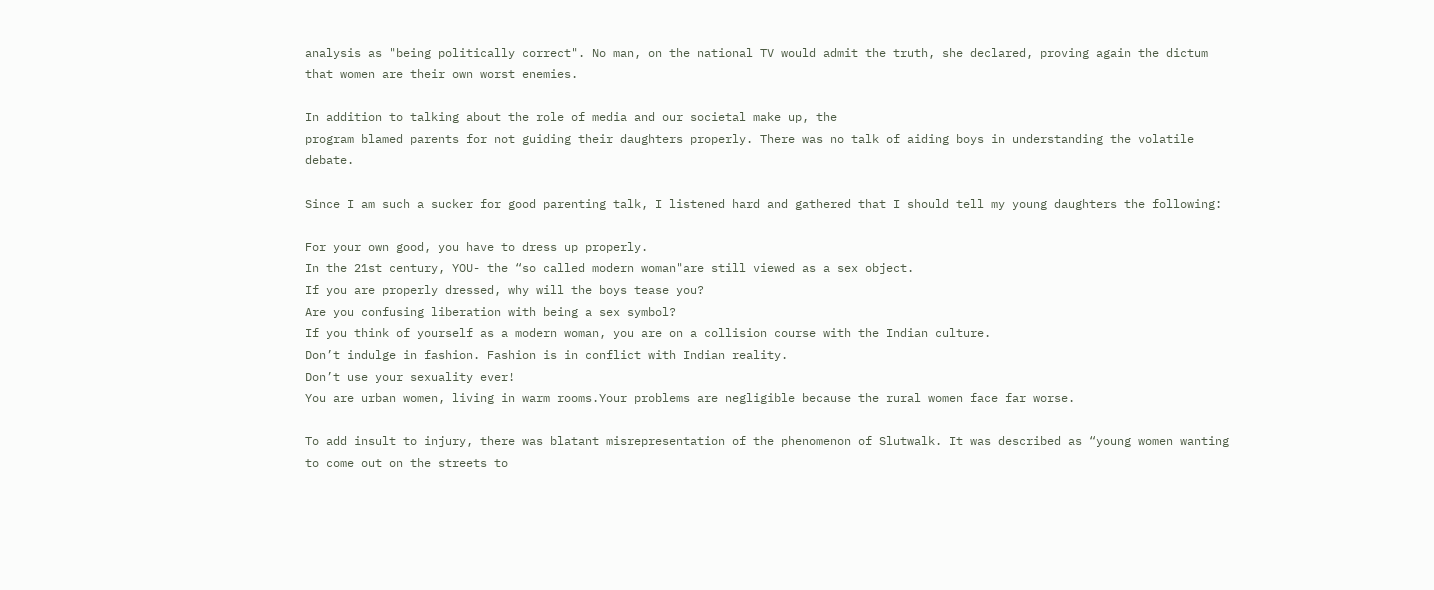analysis as "being politically correct". No man, on the national TV would admit the truth, she declared, proving again the dictum that women are their own worst enemies.

In addition to talking about the role of media and our societal make up, the
program blamed parents for not guiding their daughters properly. There was no talk of aiding boys in understanding the volatile debate.

Since I am such a sucker for good parenting talk, I listened hard and gathered that I should tell my young daughters the following:

For your own good, you have to dress up properly.
In the 21st century, YOU- the “so called modern woman"are still viewed as a sex object.
If you are properly dressed, why will the boys tease you?
Are you confusing liberation with being a sex symbol?
If you think of yourself as a modern woman, you are on a collision course with the Indian culture.
Don’t indulge in fashion. Fashion is in conflict with Indian reality.
Don’t use your sexuality ever!
You are urban women, living in warm rooms.Your problems are negligible because the rural women face far worse.

To add insult to injury, there was blatant misrepresentation of the phenomenon of Slutwalk. It was described as “young women wanting to come out on the streets to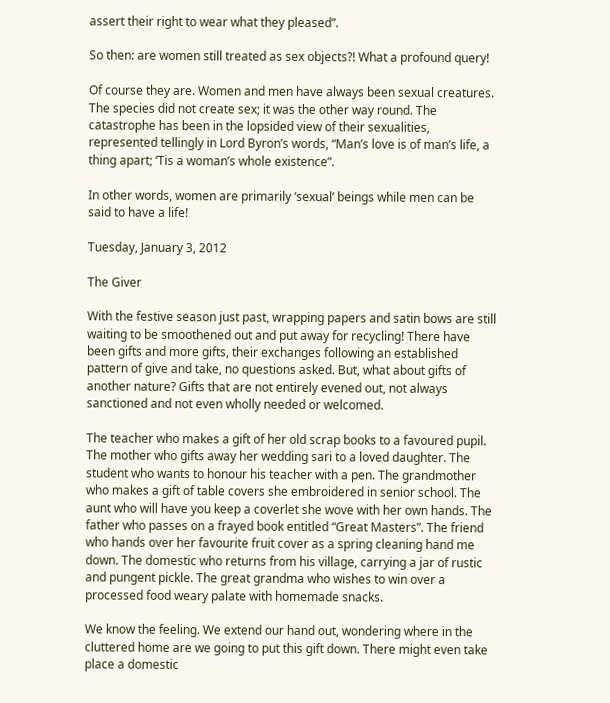assert their right to wear what they pleased”.

So then: are women still treated as sex objects?! What a profound query!

Of course they are. Women and men have always been sexual creatures. The species did not create sex; it was the other way round. The catastrophe has been in the lopsided view of their sexualities, represented tellingly in Lord Byron’s words, “Man’s love is of man’s life, a thing apart; ‘Tis a woman’s whole existence”.

In other words, women are primarily ‘sexual’ beings while men can be said to have a life!

Tuesday, January 3, 2012

The Giver

With the festive season just past, wrapping papers and satin bows are still waiting to be smoothened out and put away for recycling! There have been gifts and more gifts, their exchanges following an established pattern of give and take, no questions asked. But, what about gifts of another nature? Gifts that are not entirely evened out, not always sanctioned and not even wholly needed or welcomed.

The teacher who makes a gift of her old scrap books to a favoured pupil. The mother who gifts away her wedding sari to a loved daughter. The student who wants to honour his teacher with a pen. The grandmother who makes a gift of table covers she embroidered in senior school. The aunt who will have you keep a coverlet she wove with her own hands. The father who passes on a frayed book entitled “Great Masters”. The friend who hands over her favourite fruit cover as a spring cleaning hand me down. The domestic who returns from his village, carrying a jar of rustic and pungent pickle. The great grandma who wishes to win over a processed food weary palate with homemade snacks.

We know the feeling. We extend our hand out, wondering where in the cluttered home are we going to put this gift down. There might even take place a domestic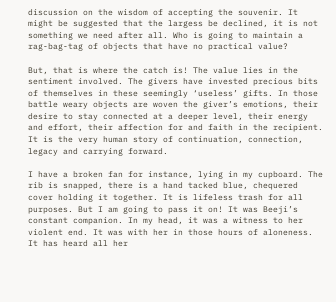discussion on the wisdom of accepting the souvenir. It might be suggested that the largess be declined, it is not something we need after all. Who is going to maintain a rag-bag-tag of objects that have no practical value?

But, that is where the catch is! The value lies in the sentiment involved. The givers have invested precious bits of themselves in these seemingly ‘useless’ gifts. In those battle weary objects are woven the giver’s emotions, their desire to stay connected at a deeper level, their energy and effort, their affection for and faith in the recipient. It is the very human story of continuation, connection, legacy and carrying forward.

I have a broken fan for instance, lying in my cupboard. The rib is snapped, there is a hand tacked blue, chequered cover holding it together. It is lifeless trash for all purposes. But I am going to pass it on! It was Beeji’s constant companion. In my head, it was a witness to her violent end. It was with her in those hours of aloneness. It has heard all her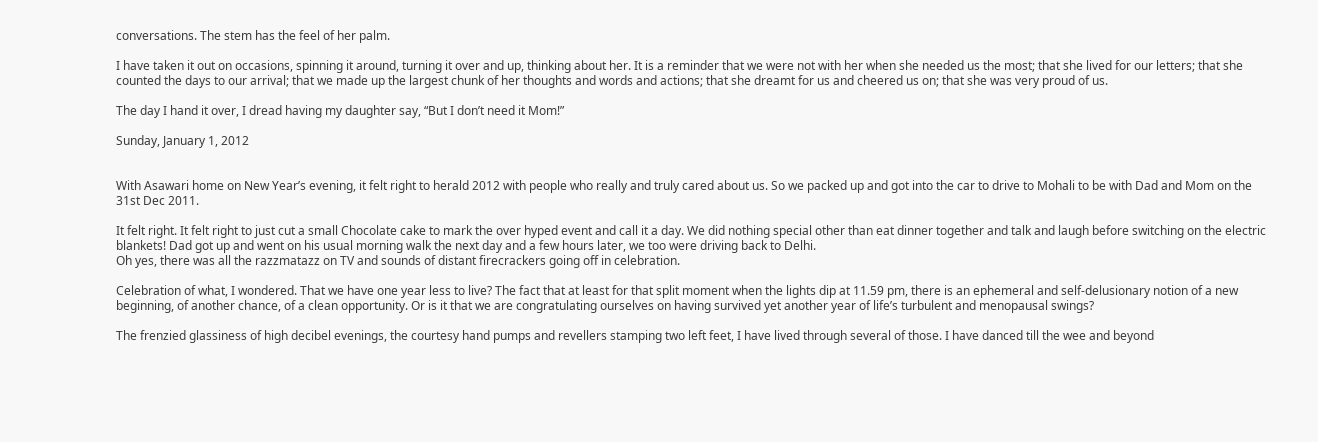conversations. The stem has the feel of her palm.

I have taken it out on occasions, spinning it around, turning it over and up, thinking about her. It is a reminder that we were not with her when she needed us the most; that she lived for our letters; that she counted the days to our arrival; that we made up the largest chunk of her thoughts and words and actions; that she dreamt for us and cheered us on; that she was very proud of us.

The day I hand it over, I dread having my daughter say, “But I don’t need it Mom!”

Sunday, January 1, 2012


With Asawari home on New Year’s evening, it felt right to herald 2012 with people who really and truly cared about us. So we packed up and got into the car to drive to Mohali to be with Dad and Mom on the 31st Dec 2011.

It felt right. It felt right to just cut a small Chocolate cake to mark the over hyped event and call it a day. We did nothing special other than eat dinner together and talk and laugh before switching on the electric blankets! Dad got up and went on his usual morning walk the next day and a few hours later, we too were driving back to Delhi.
Oh yes, there was all the razzmatazz on TV and sounds of distant firecrackers going off in celebration.

Celebration of what, I wondered. That we have one year less to live? The fact that at least for that split moment when the lights dip at 11.59 pm, there is an ephemeral and self-delusionary notion of a new beginning, of another chance, of a clean opportunity. Or is it that we are congratulating ourselves on having survived yet another year of life’s turbulent and menopausal swings?

The frenzied glassiness of high decibel evenings, the courtesy hand pumps and revellers stamping two left feet, I have lived through several of those. I have danced till the wee and beyond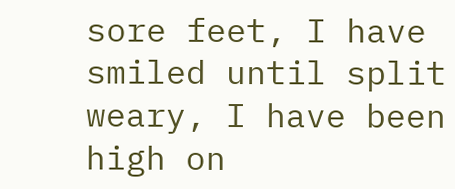sore feet, I have smiled until split weary, I have been high on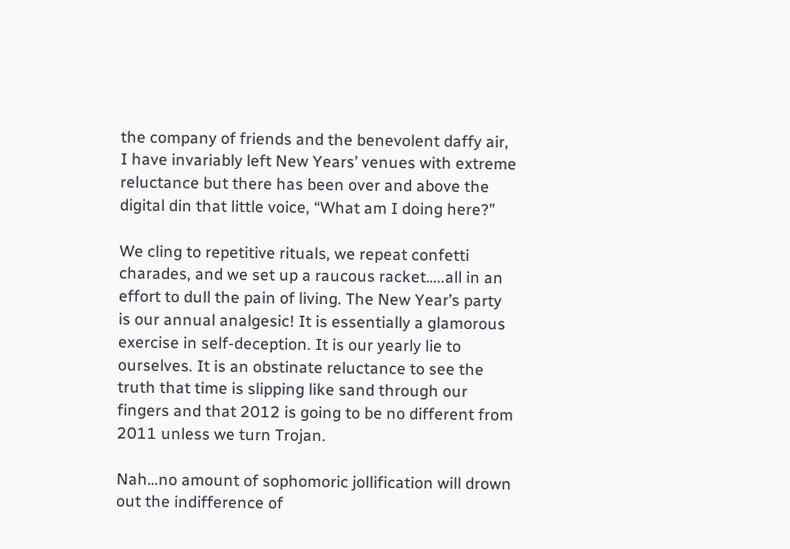the company of friends and the benevolent daffy air, I have invariably left New Years’ venues with extreme reluctance but there has been over and above the digital din that little voice, “What am I doing here?”

We cling to repetitive rituals, we repeat confetti charades, and we set up a raucous racket…..all in an effort to dull the pain of living. The New Year’s party is our annual analgesic! It is essentially a glamorous exercise in self-deception. It is our yearly lie to ourselves. It is an obstinate reluctance to see the truth that time is slipping like sand through our fingers and that 2012 is going to be no different from 2011 unless we turn Trojan.

Nah…no amount of sophomoric jollification will drown out the indifference of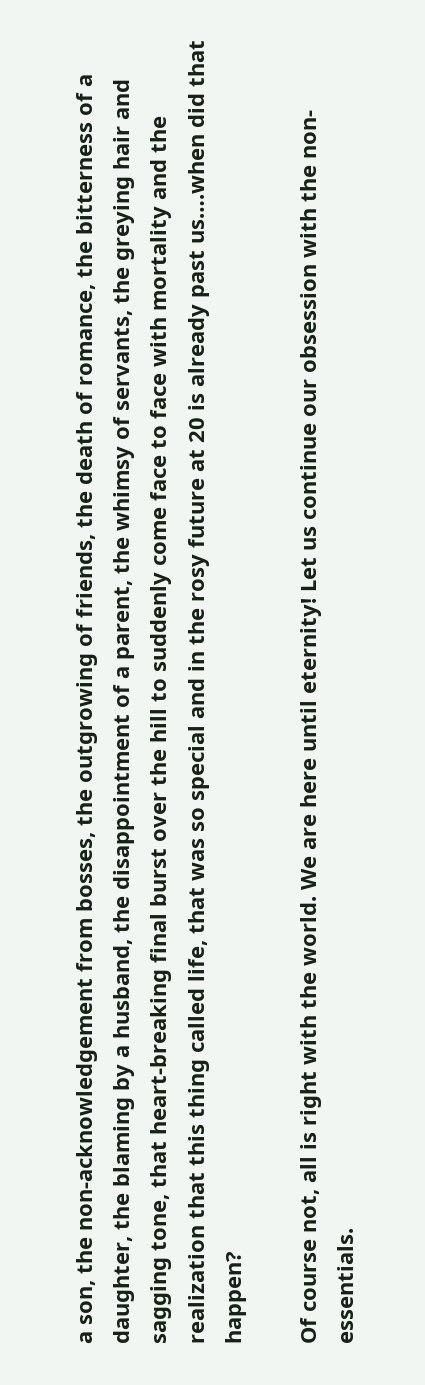a son, the non-acknowledgement from bosses, the outgrowing of friends, the death of romance, the bitterness of a daughter, the blaming by a husband, the disappointment of a parent, the whimsy of servants, the greying hair and sagging tone, that heart-breaking final burst over the hill to suddenly come face to face with mortality and the realization that this thing called life, that was so special and in the rosy future at 20 is already past us….when did that happen?

Of course not, all is right with the world. We are here until eternity! Let us continue our obsession with the non-essentials.